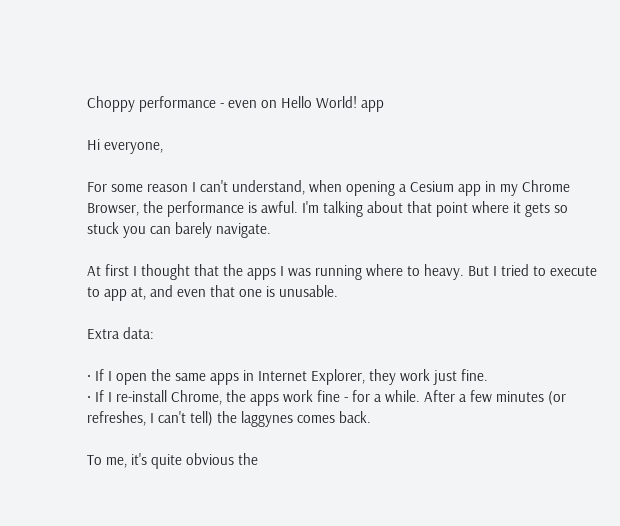Choppy performance - even on Hello World! app

Hi everyone,

For some reason I can't understand, when opening a Cesium app in my Chrome Browser, the performance is awful. I'm talking about that point where it gets so stuck you can barely navigate.

At first I thought that the apps I was running where to heavy. But I tried to execute to app at, and even that one is unusable.

Extra data:

· If I open the same apps in Internet Explorer, they work just fine.
· If I re-install Chrome, the apps work fine - for a while. After a few minutes (or refreshes, I can't tell) the laggynes comes back.

To me, it's quite obvious the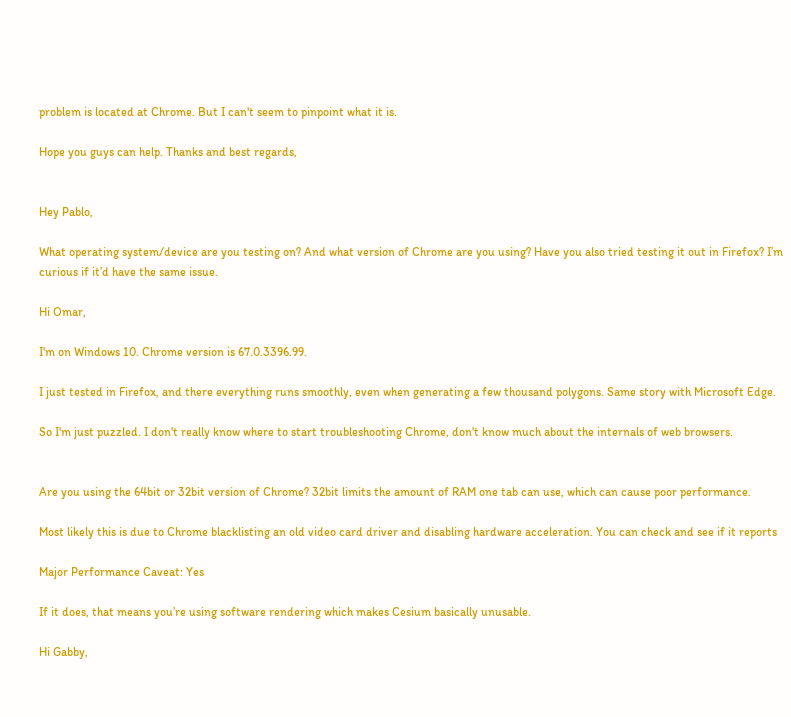problem is located at Chrome. But I can't seem to pinpoint what it is.

Hope you guys can help. Thanks and best regards,


Hey Pablo,

What operating system/device are you testing on? And what version of Chrome are you using? Have you also tried testing it out in Firefox? I’m curious if it’d have the same issue.

Hi Omar,

I'm on Windows 10. Chrome version is 67.0.3396.99.

I just tested in Firefox, and there everything runs smoothly, even when generating a few thousand polygons. Same story with Microsoft Edge.

So I'm just puzzled. I don't really know where to start troubleshooting Chrome, don't know much about the internals of web browsers.


Are you using the 64bit or 32bit version of Chrome? 32bit limits the amount of RAM one tab can use, which can cause poor performance.

Most likely this is due to Chrome blacklisting an old video card driver and disabling hardware acceleration. You can check and see if it reports

Major Performance Caveat: Yes

If it does, that means you’re using software rendering which makes Cesium basically unusable.

Hi Gabby,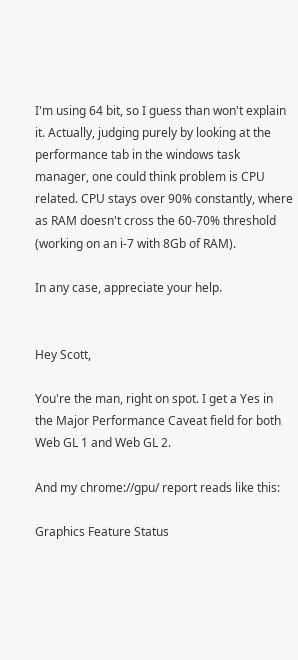I'm using 64 bit, so I guess than won't explain it. Actually, judging purely by looking at the performance tab in the windows task manager, one could think problem is CPU related. CPU stays over 90% constantly, where as RAM doesn't cross the 60-70% threshold (working on an i-7 with 8Gb of RAM).

In any case, appreciate your help.


Hey Scott,

You're the man, right on spot. I get a Yes in the Major Performance Caveat field for both Web GL 1 and Web GL 2.

And my chrome://gpu/ report reads like this:

Graphics Feature Status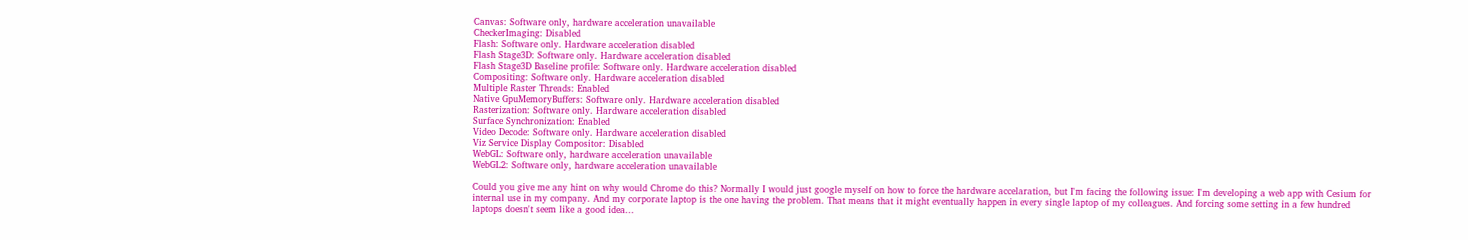Canvas: Software only, hardware acceleration unavailable
CheckerImaging: Disabled
Flash: Software only. Hardware acceleration disabled
Flash Stage3D: Software only. Hardware acceleration disabled
Flash Stage3D Baseline profile: Software only. Hardware acceleration disabled
Compositing: Software only. Hardware acceleration disabled
Multiple Raster Threads: Enabled
Native GpuMemoryBuffers: Software only. Hardware acceleration disabled
Rasterization: Software only. Hardware acceleration disabled
Surface Synchronization: Enabled
Video Decode: Software only. Hardware acceleration disabled
Viz Service Display Compositor: Disabled
WebGL: Software only, hardware acceleration unavailable
WebGL2: Software only, hardware acceleration unavailable

Could you give me any hint on why would Chrome do this? Normally I would just google myself on how to force the hardware accelaration, but I'm facing the following issue: I'm developing a web app with Cesium for internal use in my company. And my corporate laptop is the one having the problem. That means that it might eventually happen in every single laptop of my colleagues. And forcing some setting in a few hundred laptops doesn't seem like a good idea...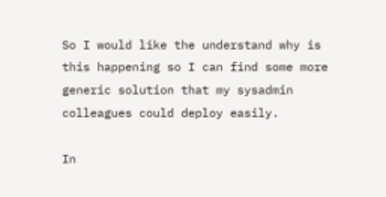So I would like the understand why is this happening so I can find some more generic solution that my sysadmin colleagues could deploy easily.

In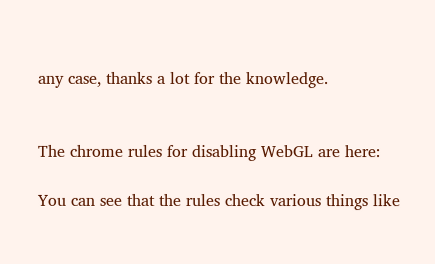any case, thanks a lot for the knowledge.


The chrome rules for disabling WebGL are here:

You can see that the rules check various things like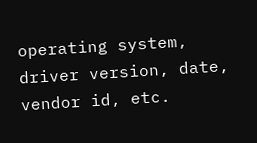operating system, driver version, date, vendor id, etc.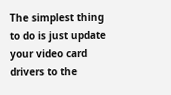The simplest thing to do is just update your video card drivers to the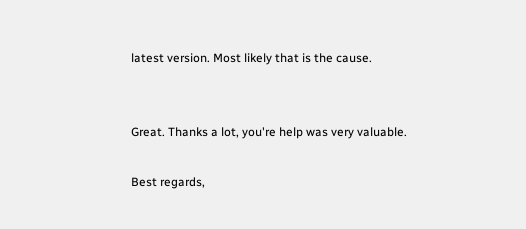latest version. Most likely that is the cause.


Great. Thanks a lot, you're help was very valuable.

Best regards,